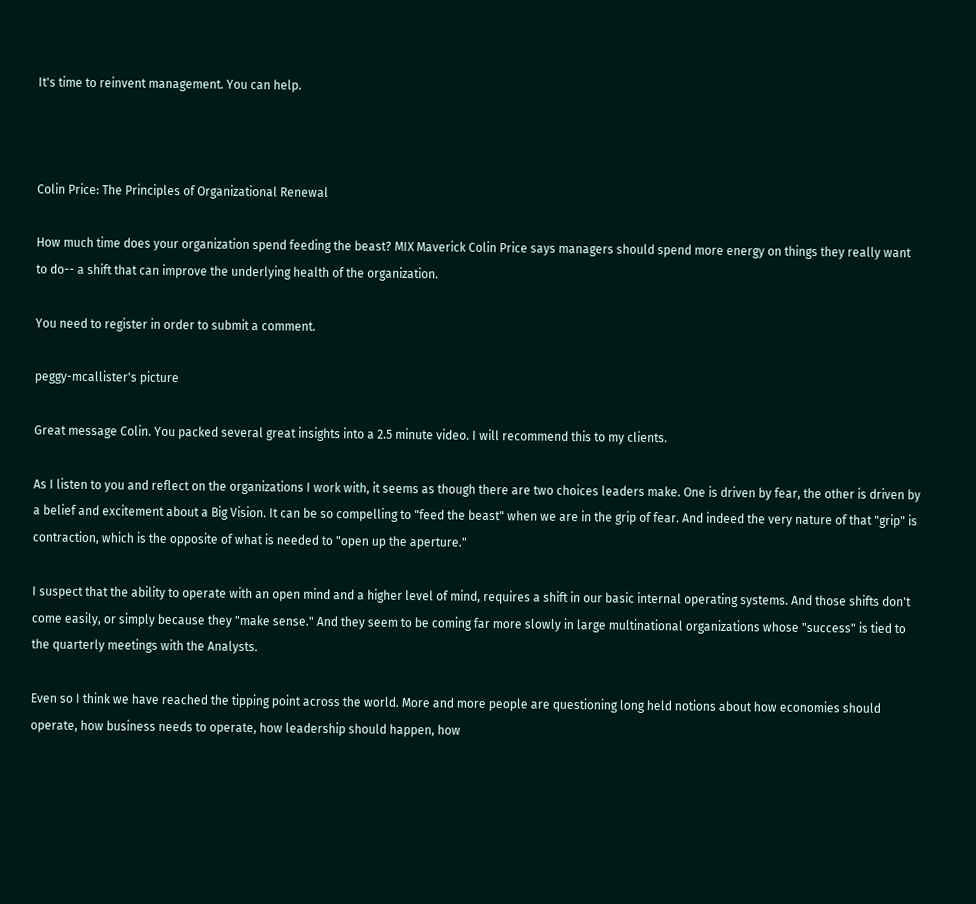It's time to reinvent management. You can help.



Colin Price: The Principles of Organizational Renewal

How much time does your organization spend feeding the beast? MIX Maverick Colin Price says managers should spend more energy on things they really want to do-- a shift that can improve the underlying health of the organization.

You need to register in order to submit a comment.

peggy-mcallister's picture

Great message Colin. You packed several great insights into a 2.5 minute video. I will recommend this to my clients.

As I listen to you and reflect on the organizations I work with, it seems as though there are two choices leaders make. One is driven by fear, the other is driven by a belief and excitement about a Big Vision. It can be so compelling to "feed the beast" when we are in the grip of fear. And indeed the very nature of that "grip" is contraction, which is the opposite of what is needed to "open up the aperture."

I suspect that the ability to operate with an open mind and a higher level of mind, requires a shift in our basic internal operating systems. And those shifts don't come easily, or simply because they "make sense." And they seem to be coming far more slowly in large multinational organizations whose "success" is tied to the quarterly meetings with the Analysts.

Even so I think we have reached the tipping point across the world. More and more people are questioning long held notions about how economies should operate, how business needs to operate, how leadership should happen, how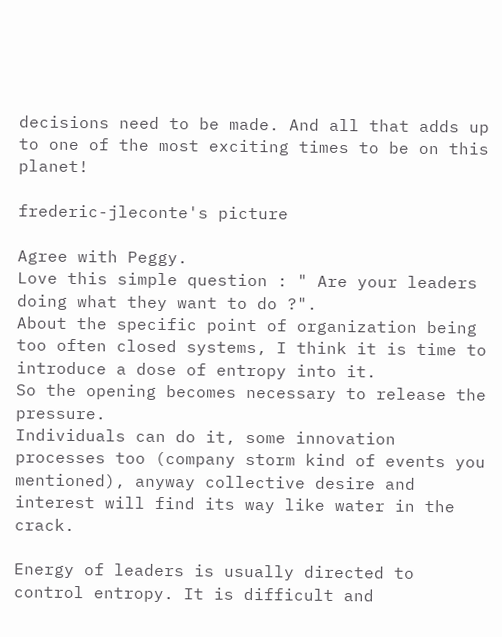decisions need to be made. And all that adds up to one of the most exciting times to be on this planet!

frederic-jleconte's picture

Agree with Peggy.
Love this simple question : " Are your leaders doing what they want to do ?".
About the specific point of organization being too often closed systems, I think it is time to introduce a dose of entropy into it.
So the opening becomes necessary to release the pressure.
Individuals can do it, some innovation processes too (company storm kind of events you mentioned), anyway collective desire and interest will find its way like water in the crack.

Energy of leaders is usually directed to control entropy. It is difficult and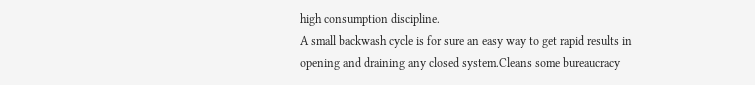high consumption discipline.
A small backwash cycle is for sure an easy way to get rapid results in opening and draining any closed system.Cleans some bureaucracy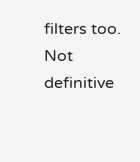filters too.
Not definitive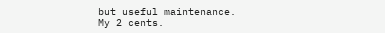but useful maintenance.
My 2 cents.